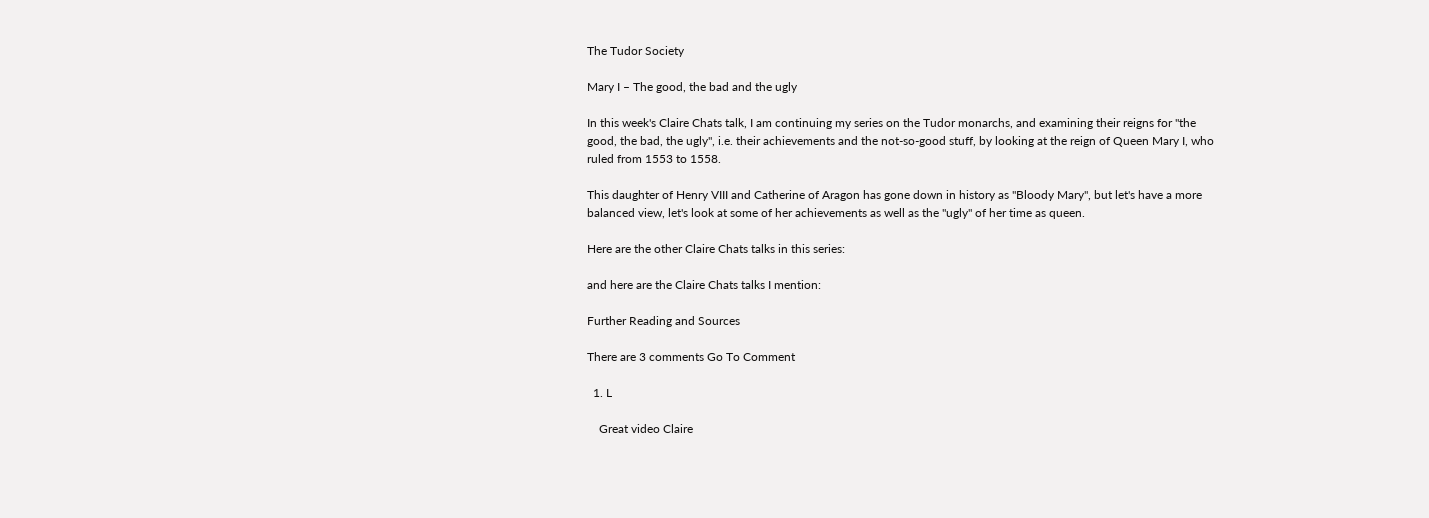The Tudor Society

Mary I – The good, the bad and the ugly

In this week's Claire Chats talk, I am continuing my series on the Tudor monarchs, and examining their reigns for "the good, the bad, the ugly", i.e. their achievements and the not-so-good stuff, by looking at the reign of Queen Mary I, who ruled from 1553 to 1558.

This daughter of Henry VIII and Catherine of Aragon has gone down in history as "Bloody Mary", but let's have a more balanced view, let's look at some of her achievements as well as the "ugly" of her time as queen.

Here are the other Claire Chats talks in this series:

and here are the Claire Chats talks I mention:

Further Reading and Sources

There are 3 comments Go To Comment

  1. L

    Great video Claire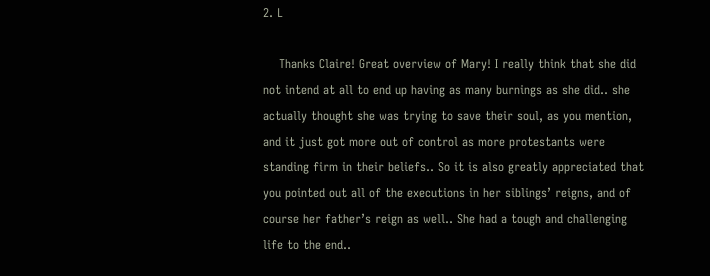2. L

    Thanks Claire! Great overview of Mary! I really think that she did not intend at all to end up having as many burnings as she did.. she actually thought she was trying to save their soul, as you mention, and it just got more out of control as more protestants were standing firm in their beliefs.. So it is also greatly appreciated that you pointed out all of the executions in her siblings’ reigns, and of course her father’s reign as well.. She had a tough and challenging life to the end..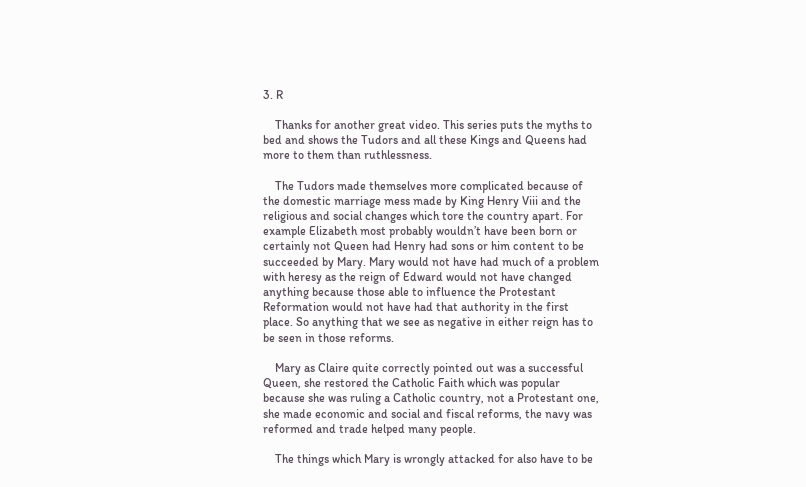3. R

    Thanks for another great video. This series puts the myths to bed and shows the Tudors and all these Kings and Queens had more to them than ruthlessness.

    The Tudors made themselves more complicated because of the domestic marriage mess made by King Henry Viii and the religious and social changes which tore the country apart. For example Elizabeth most probably wouldn’t have been born or certainly not Queen had Henry had sons or him content to be succeeded by Mary. Mary would not have had much of a problem with heresy as the reign of Edward would not have changed anything because those able to influence the Protestant Reformation would not have had that authority in the first place. So anything that we see as negative in either reign has to be seen in those reforms.

    Mary as Claire quite correctly pointed out was a successful Queen, she restored the Catholic Faith which was popular because she was ruling a Catholic country, not a Protestant one, she made economic and social and fiscal reforms, the navy was reformed and trade helped many people.

    The things which Mary is wrongly attacked for also have to be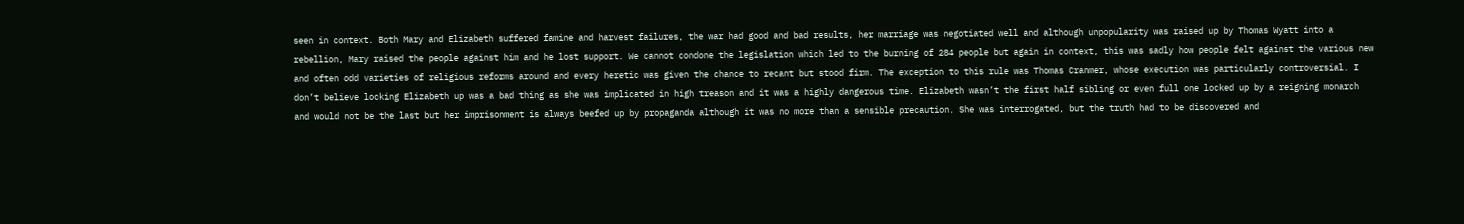seen in context. Both Mary and Elizabeth suffered famine and harvest failures, the war had good and bad results, her marriage was negotiated well and although unpopularity was raised up by Thomas Wyatt into a rebellion, Mary raised the people against him and he lost support. We cannot condone the legislation which led to the burning of 284 people but again in context, this was sadly how people felt against the various new and often odd varieties of religious reforms around and every heretic was given the chance to recant but stood firm. The exception to this rule was Thomas Cranmer, whose execution was particularly controversial. I don’t believe locking Elizabeth up was a bad thing as she was implicated in high treason and it was a highly dangerous time. Elizabeth wasn’t the first half sibling or even full one locked up by a reigning monarch and would not be the last but her imprisonment is always beefed up by propaganda although it was no more than a sensible precaution. She was interrogated, but the truth had to be discovered and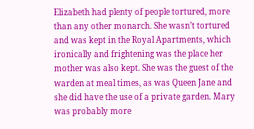Elizabeth had plenty of people tortured, more than any other monarch. She wasn’t tortured and was kept in the Royal Apartments, which ironically and frightening was the place her mother was also kept. She was the guest of the warden at meal times, as was Queen Jane and she did have the use of a private garden. Mary was probably more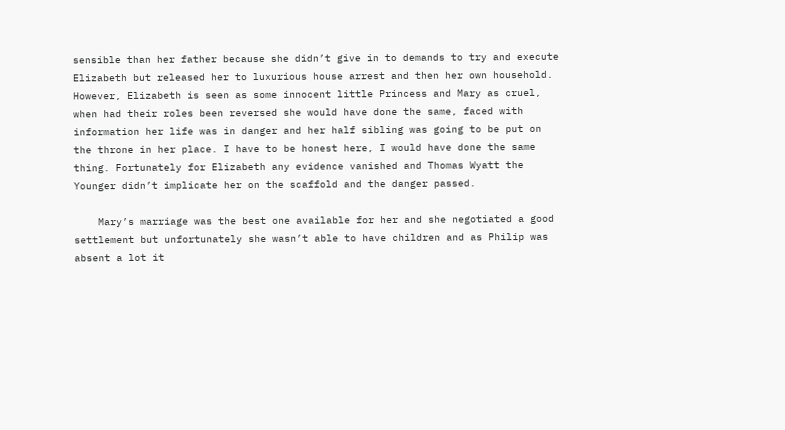sensible than her father because she didn’t give in to demands to try and execute Elizabeth but released her to luxurious house arrest and then her own household. However, Elizabeth is seen as some innocent little Princess and Mary as cruel, when had their roles been reversed she would have done the same, faced with information her life was in danger and her half sibling was going to be put on the throne in her place. I have to be honest here, I would have done the same thing. Fortunately for Elizabeth any evidence vanished and Thomas Wyatt the Younger didn’t implicate her on the scaffold and the danger passed.

    Mary’s marriage was the best one available for her and she negotiated a good settlement but unfortunately she wasn’t able to have children and as Philip was absent a lot it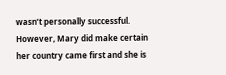wasn’t personally successful. However, Mary did make certain her country came first and she is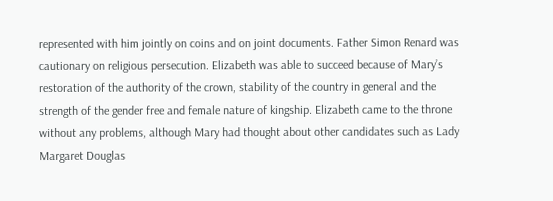represented with him jointly on coins and on joint documents. Father Simon Renard was cautionary on religious persecution. Elizabeth was able to succeed because of Mary’s restoration of the authority of the crown, stability of the country in general and the strength of the gender free and female nature of kingship. Elizabeth came to the throne without any problems, although Mary had thought about other candidates such as Lady Margaret Douglas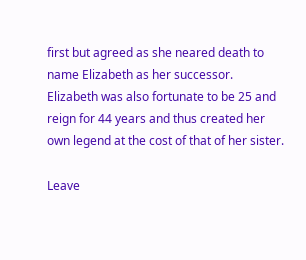first but agreed as she neared death to name Elizabeth as her successor. Elizabeth was also fortunate to be 25 and reign for 44 years and thus created her own legend at the cost of that of her sister.

Leave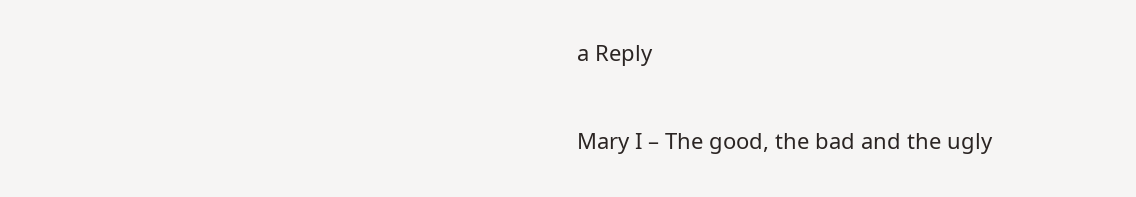a Reply

Mary I – The good, the bad and the ugly